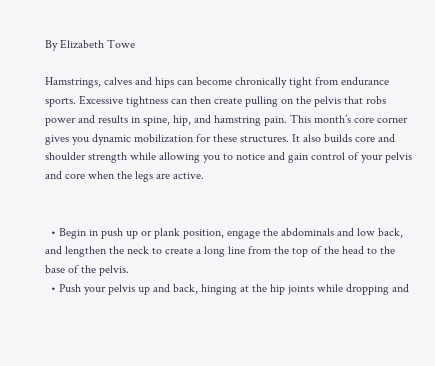By Elizabeth Towe

Hamstrings, calves and hips can become chronically tight from endurance sports. Excessive tightness can then create pulling on the pelvis that robs power and results in spine, hip, and hamstring pain. This month’s core corner gives you dynamic mobilization for these structures. It also builds core and shoulder strength while allowing you to notice and gain control of your pelvis and core when the legs are active.


  • Begin in push up or plank position, engage the abdominals and low back, and lengthen the neck to create a long line from the top of the head to the base of the pelvis.
  • Push your pelvis up and back, hinging at the hip joints while dropping and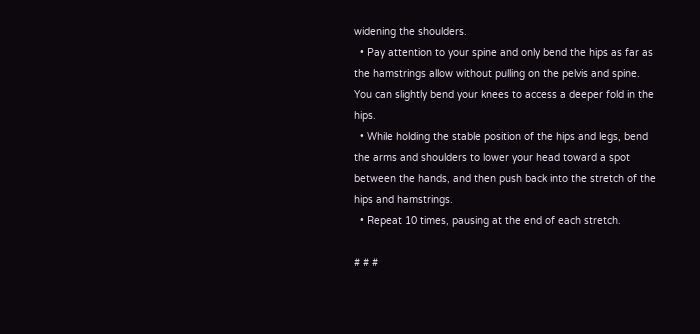widening the shoulders.
  • Pay attention to your spine and only bend the hips as far as the hamstrings allow without pulling on the pelvis and spine. You can slightly bend your knees to access a deeper fold in the hips.
  • While holding the stable position of the hips and legs, bend the arms and shoulders to lower your head toward a spot between the hands, and then push back into the stretch of the hips and hamstrings.
  • Repeat 10 times, pausing at the end of each stretch.

# # #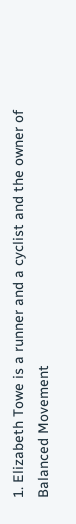1. Elizabeth Towe is a runner and a cyclist and the owner of Balanced Movement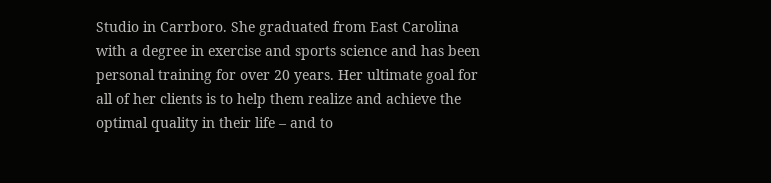Studio in Carrboro. She graduated from East Carolina with a degree in exercise and sports science and has been personal training for over 20 years. Her ultimate goal for all of her clients is to help them realize and achieve the optimal quality in their life – and to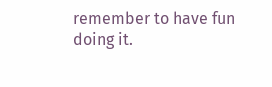remember to have fun doing it.